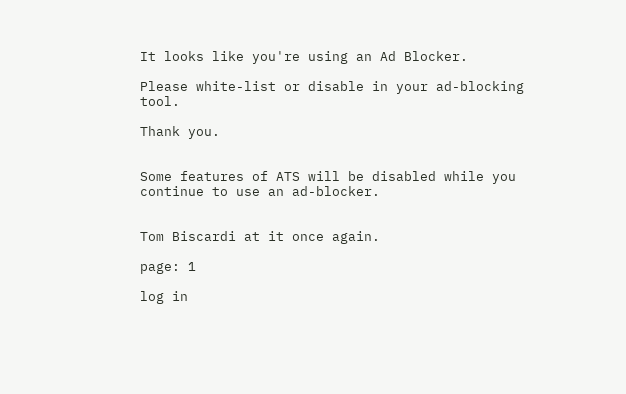It looks like you're using an Ad Blocker.

Please white-list or disable in your ad-blocking tool.

Thank you.


Some features of ATS will be disabled while you continue to use an ad-blocker.


Tom Biscardi at it once again.

page: 1

log in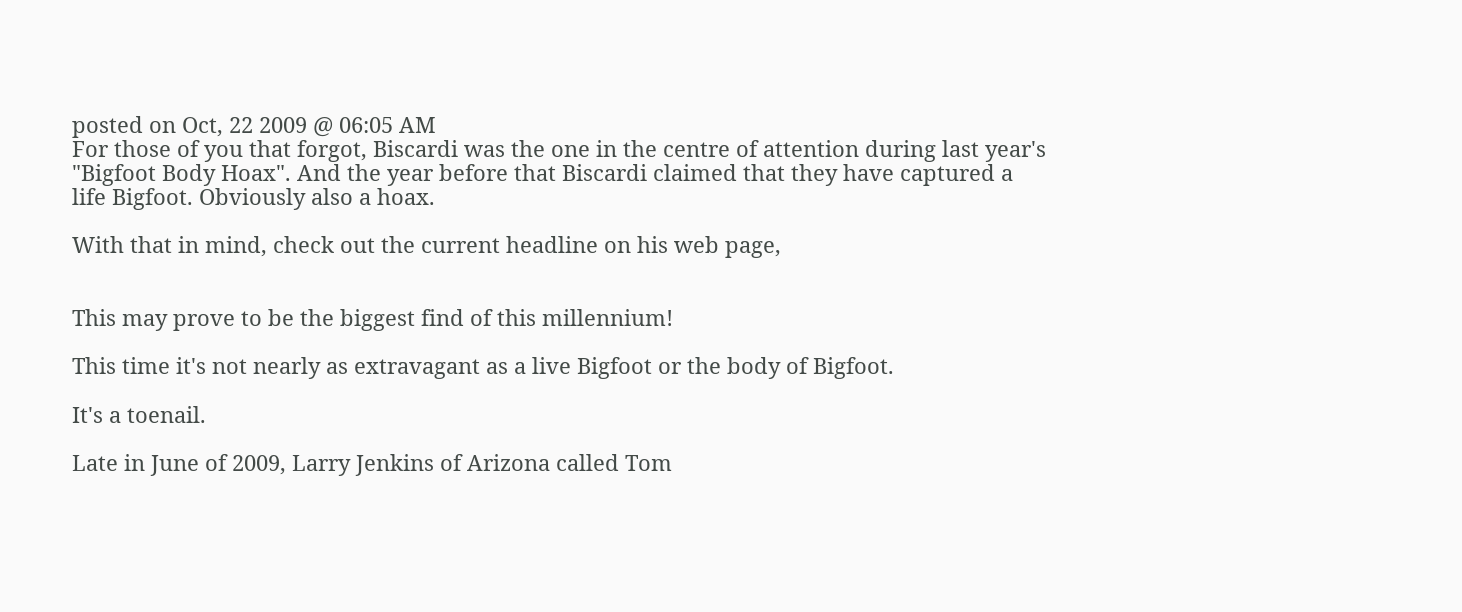posted on Oct, 22 2009 @ 06:05 AM
For those of you that forgot, Biscardi was the one in the centre of attention during last year's "Bigfoot Body Hoax". And the year before that Biscardi claimed that they have captured a life Bigfoot. Obviously also a hoax.

With that in mind, check out the current headline on his web page,


This may prove to be the biggest find of this millennium!

This time it's not nearly as extravagant as a live Bigfoot or the body of Bigfoot.

It's a toenail.

Late in June of 2009, Larry Jenkins of Arizona called Tom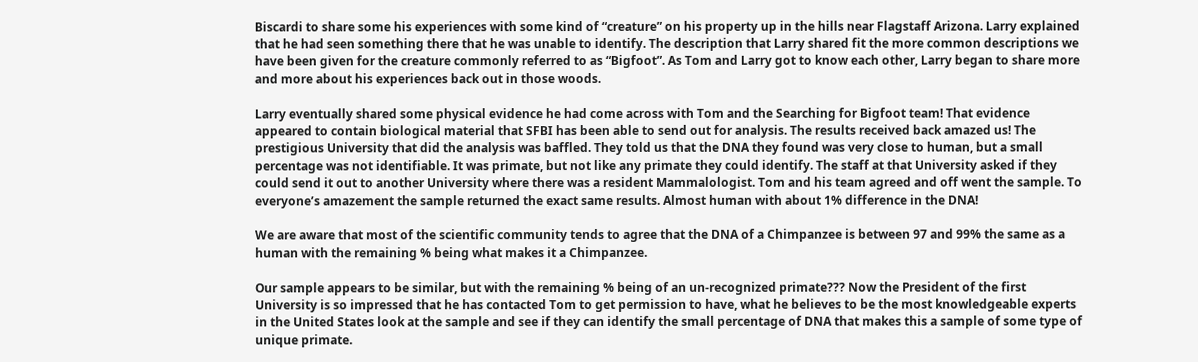Biscardi to share some his experiences with some kind of “creature” on his property up in the hills near Flagstaff Arizona. Larry explained that he had seen something there that he was unable to identify. The description that Larry shared fit the more common descriptions we have been given for the creature commonly referred to as “Bigfoot”. As Tom and Larry got to know each other, Larry began to share more and more about his experiences back out in those woods.

Larry eventually shared some physical evidence he had come across with Tom and the Searching for Bigfoot team! That evidence appeared to contain biological material that SFBI has been able to send out for analysis. The results received back amazed us! The prestigious University that did the analysis was baffled. They told us that the DNA they found was very close to human, but a small percentage was not identifiable. It was primate, but not like any primate they could identify. The staff at that University asked if they could send it out to another University where there was a resident Mammalologist. Tom and his team agreed and off went the sample. To everyone’s amazement the sample returned the exact same results. Almost human with about 1% difference in the DNA!

We are aware that most of the scientific community tends to agree that the DNA of a Chimpanzee is between 97 and 99% the same as a human with the remaining % being what makes it a Chimpanzee.

Our sample appears to be similar, but with the remaining % being of an un-recognized primate??? Now the President of the first University is so impressed that he has contacted Tom to get permission to have, what he believes to be the most knowledgeable experts in the United States look at the sample and see if they can identify the small percentage of DNA that makes this a sample of some type of unique primate.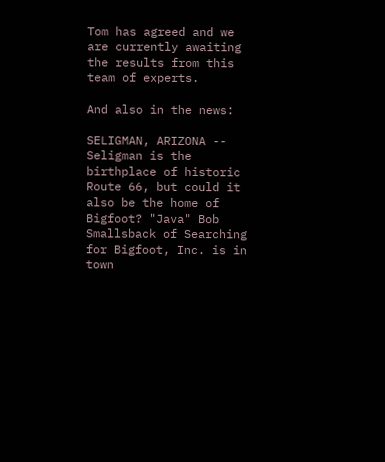Tom has agreed and we are currently awaiting the results from this team of experts.

And also in the news:

SELIGMAN, ARIZONA -- Seligman is the birthplace of historic Route 66, but could it also be the home of Bigfoot? "Java" Bob Smallsback of Searching for Bigfoot, Inc. is in town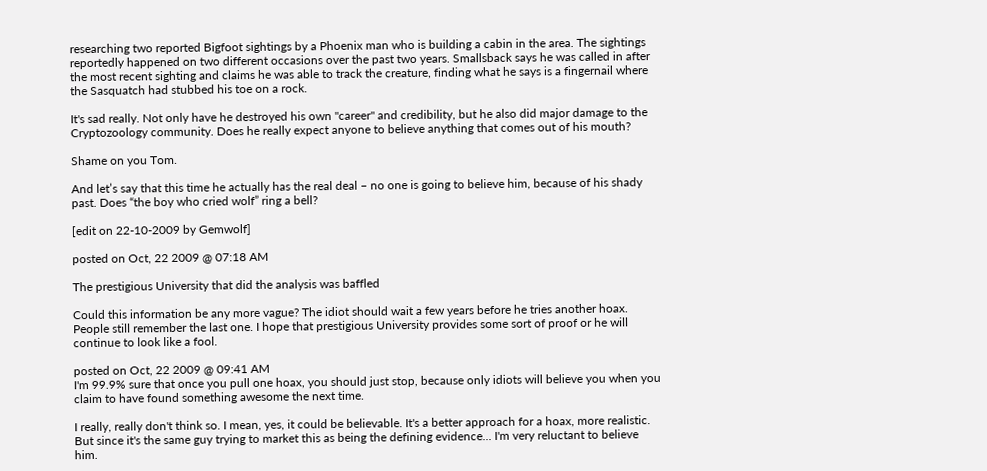researching two reported Bigfoot sightings by a Phoenix man who is building a cabin in the area. The sightings reportedly happened on two different occasions over the past two years. Smallsback says he was called in after the most recent sighting and claims he was able to track the creature, finding what he says is a fingernail where the Sasquatch had stubbed his toe on a rock.

It's sad really. Not only have he destroyed his own "career" and credibility, but he also did major damage to the Cryptozoology community. Does he really expect anyone to believe anything that comes out of his mouth?

Shame on you Tom.

And let’s say that this time he actually has the real deal – no one is going to believe him, because of his shady past. Does “the boy who cried wolf” ring a bell?

[edit on 22-10-2009 by Gemwolf]

posted on Oct, 22 2009 @ 07:18 AM

The prestigious University that did the analysis was baffled

Could this information be any more vague? The idiot should wait a few years before he tries another hoax. People still remember the last one. I hope that prestigious University provides some sort of proof or he will continue to look like a fool.

posted on Oct, 22 2009 @ 09:41 AM
I'm 99.9% sure that once you pull one hoax, you should just stop, because only idiots will believe you when you claim to have found something awesome the next time.

I really, really don't think so. I mean, yes, it could be believable. It's a better approach for a hoax, more realistic. But since it's the same guy trying to market this as being the defining evidence... I'm very reluctant to believe him.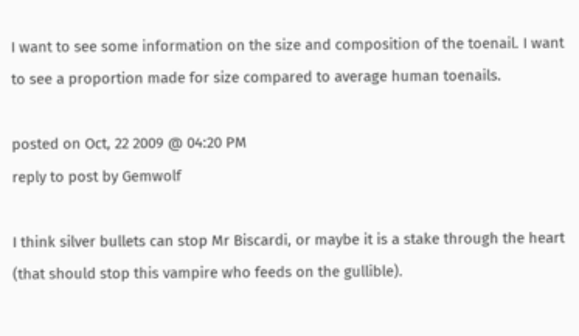I want to see some information on the size and composition of the toenail. I want to see a proportion made for size compared to average human toenails.

posted on Oct, 22 2009 @ 04:20 PM
reply to post by Gemwolf

I think silver bullets can stop Mr Biscardi, or maybe it is a stake through the heart (that should stop this vampire who feeds on the gullible).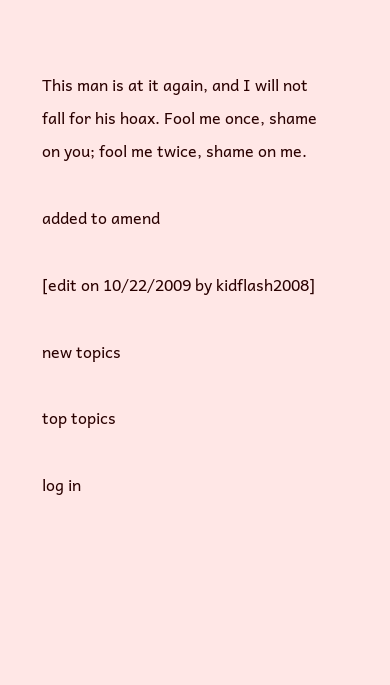This man is at it again, and I will not fall for his hoax. Fool me once, shame on you; fool me twice, shame on me.

added to amend

[edit on 10/22/2009 by kidflash2008]

new topics

top topics

log in